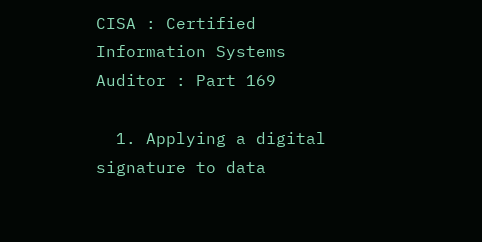CISA : Certified Information Systems Auditor : Part 169

  1. Applying a digital signature to data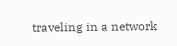traveling in a network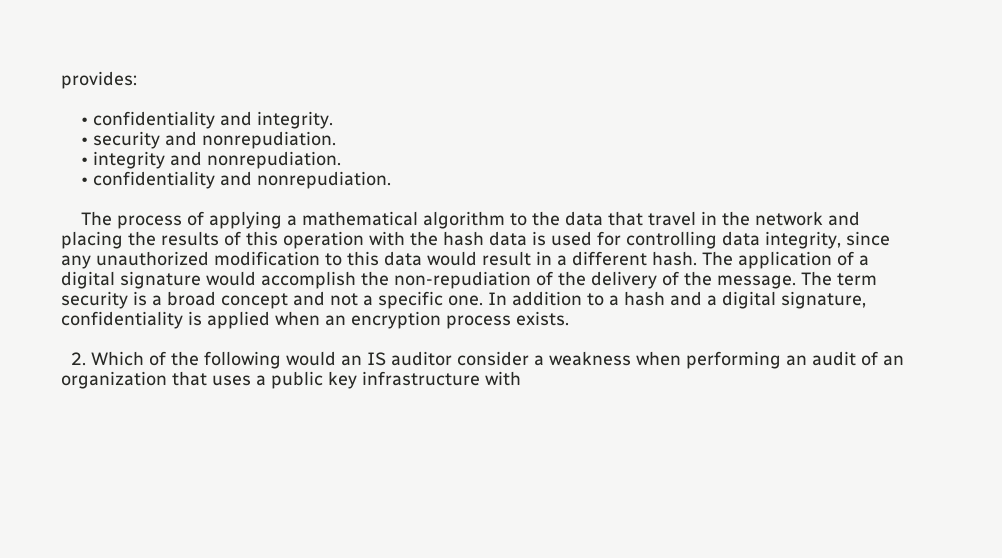provides:

    • confidentiality and integrity.
    • security and nonrepudiation.
    • integrity and nonrepudiation.
    • confidentiality and nonrepudiation.

    The process of applying a mathematical algorithm to the data that travel in the network and placing the results of this operation with the hash data is used for controlling data integrity, since any unauthorized modification to this data would result in a different hash. The application of a digital signature would accomplish the non-repudiation of the delivery of the message. The term security is a broad concept and not a specific one. In addition to a hash and a digital signature, confidentiality is applied when an encryption process exists.

  2. Which of the following would an IS auditor consider a weakness when performing an audit of an organization that uses a public key infrastructure with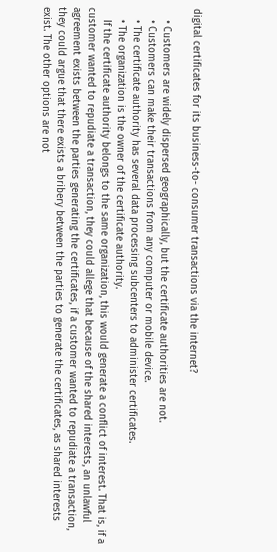digital certificates for its business-to- consumer transactions via the internet?

    • Customers are widely dispersed geographically, but the certificate authorities are not.
    • Customers can make their transactions from any computer or mobile device.
    • The certificate authority has several data processing subcenters to administer certificates.
    • The organization is the owner of the certificate authority.
    If the certificate authority belongs to the same organization, this would generate a conflict of interest. That is, if a customer wanted to repudiate a transaction, they could allege that because of the shared interests, an unlawful agreement exists between the parties generating the certificates, if a customer wanted to repudiate a transaction, they could argue that there exists a bribery between the parties to generate the certificates, as shared interests exist. The other options are not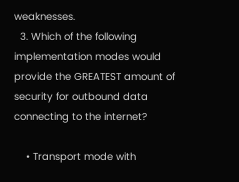weaknesses.
  3. Which of the following implementation modes would provide the GREATEST amount of security for outbound data connecting to the internet?

    • Transport mode with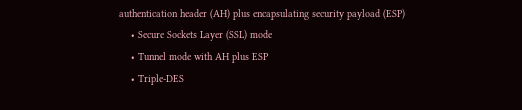authentication header (AH) plus encapsulating security payload (ESP)
    • Secure Sockets Layer (SSL) mode
    • Tunnel mode with AH plus ESP
    • Triple-DES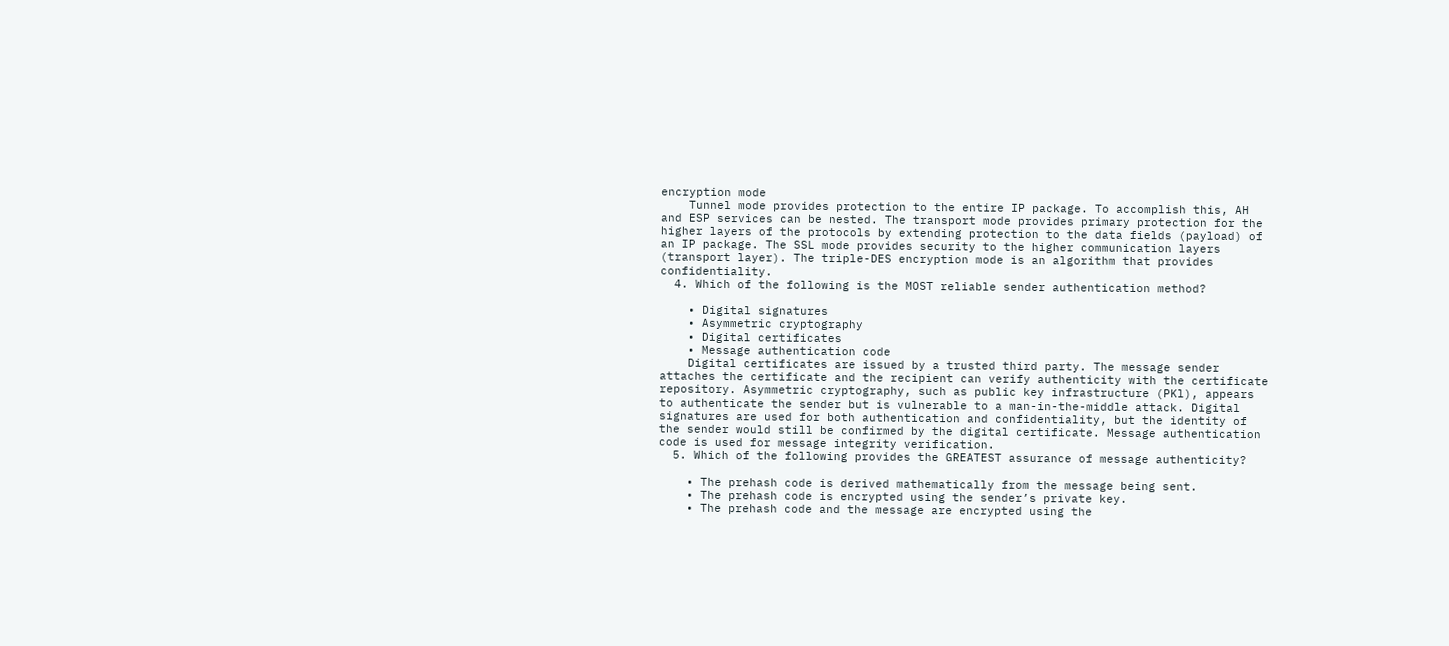encryption mode
    Tunnel mode provides protection to the entire IP package. To accomplish this, AH and ESP services can be nested. The transport mode provides primary protection for the higher layers of the protocols by extending protection to the data fields (payload) of an IP package. The SSL mode provides security to the higher communication layers (transport layer). The triple-DES encryption mode is an algorithm that provides confidentiality.
  4. Which of the following is the MOST reliable sender authentication method?

    • Digital signatures
    • Asymmetric cryptography
    • Digital certificates
    • Message authentication code
    Digital certificates are issued by a trusted third party. The message sender attaches the certificate and the recipient can verify authenticity with the certificate repository. Asymmetric cryptography, such as public key infrastructure (PKl), appears to authenticate the sender but is vulnerable to a man-in-the-middle attack. Digital signatures are used for both authentication and confidentiality, but the identity of the sender would still be confirmed by the digital certificate. Message authentication code is used for message integrity verification.
  5. Which of the following provides the GREATEST assurance of message authenticity?

    • The prehash code is derived mathematically from the message being sent.
    • The prehash code is encrypted using the sender’s private key.
    • The prehash code and the message are encrypted using the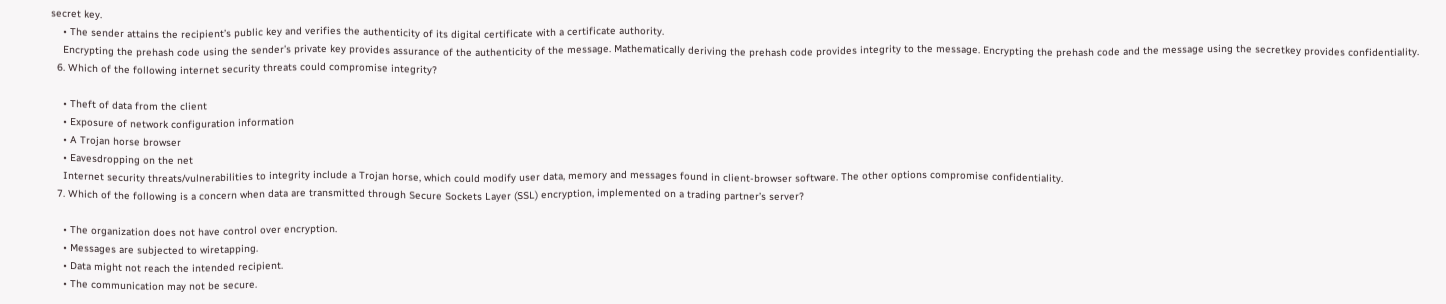secret key.
    • The sender attains the recipient’s public key and verifies the authenticity of its digital certificate with a certificate authority.
    Encrypting the prehash code using the sender’s private key provides assurance of the authenticity of the message. Mathematically deriving the prehash code provides integrity to the message. Encrypting the prehash code and the message using the secretkey provides confidentiality.
  6. Which of the following internet security threats could compromise integrity?

    • Theft of data from the client
    • Exposure of network configuration information
    • A Trojan horse browser
    • Eavesdropping on the net
    Internet security threats/vulnerabilities to integrity include a Trojan horse, which could modify user data, memory and messages found in client-browser software. The other options compromise confidentiality.
  7. Which of the following is a concern when data are transmitted through Secure Sockets Layer (SSL) encryption, implemented on a trading partner’s server?

    • The organization does not have control over encryption.
    • Messages are subjected to wiretapping.
    • Data might not reach the intended recipient.
    • The communication may not be secure.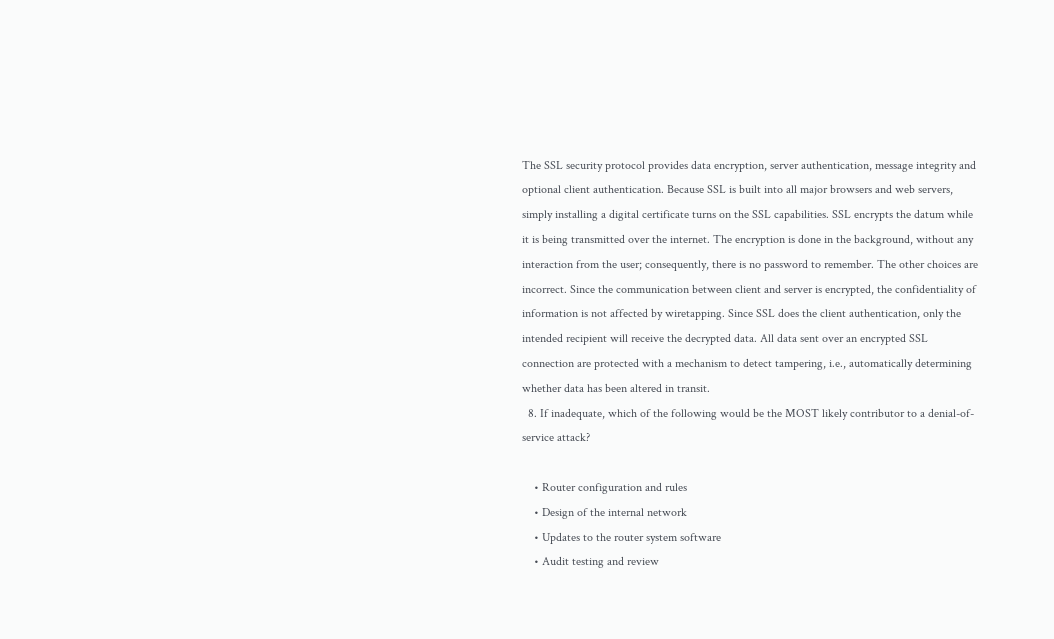The SSL security protocol provides data encryption, server authentication, message integrity and optional client authentication. Because SSL is built into all major browsers and web servers, simply installing a digital certificate turns on the SSL capabilities. SSL encrypts the datum while it is being transmitted over the internet. The encryption is done in the background, without any interaction from the user; consequently, there is no password to remember. The other choices are incorrect. Since the communication between client and server is encrypted, the confidentiality of information is not affected by wiretapping. Since SSL does the client authentication, only the intended recipient will receive the decrypted data. All data sent over an encrypted SSL connection are protected with a mechanism to detect tampering, i.e., automatically determining whether data has been altered in transit.
  8. If inadequate, which of the following would be the MOST likely contributor to a denial-of- service attack?

    • Router configuration and rules
    • Design of the internal network
    • Updates to the router system software
    • Audit testing and review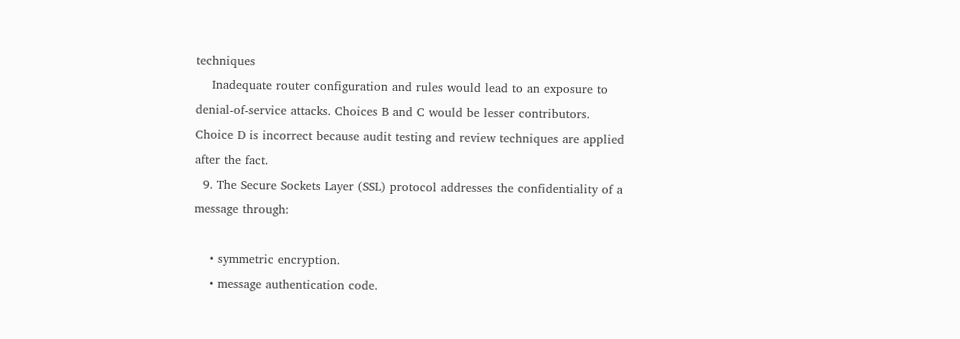techniques
    Inadequate router configuration and rules would lead to an exposure to denial-of-service attacks. Choices B and C would be lesser contributors. Choice D is incorrect because audit testing and review techniques are applied after the fact.
  9. The Secure Sockets Layer (SSL) protocol addresses the confidentiality of a message through:

    • symmetric encryption.
    • message authentication code.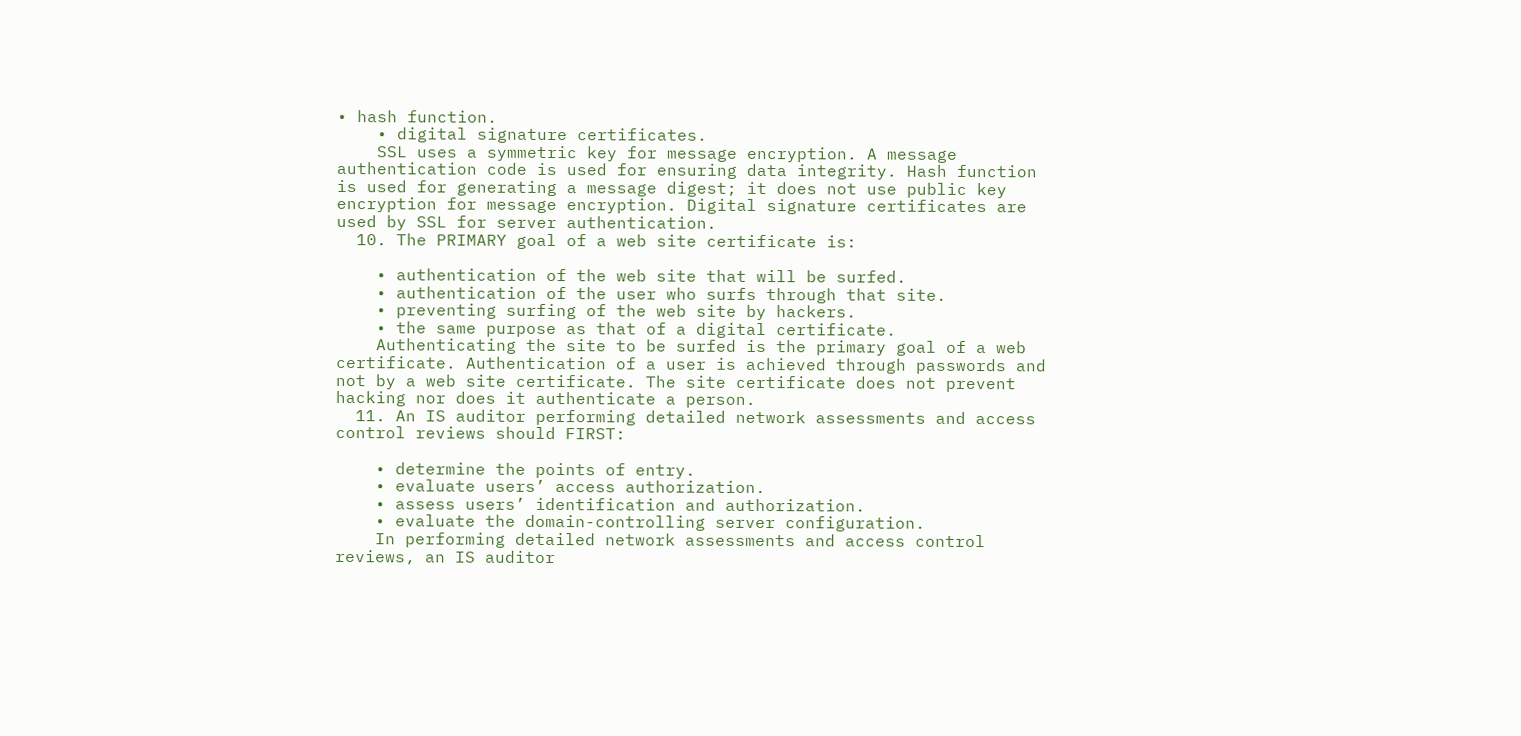• hash function.
    • digital signature certificates.
    SSL uses a symmetric key for message encryption. A message authentication code is used for ensuring data integrity. Hash function is used for generating a message digest; it does not use public key encryption for message encryption. Digital signature certificates are used by SSL for server authentication.
  10. The PRIMARY goal of a web site certificate is:

    • authentication of the web site that will be surfed.
    • authentication of the user who surfs through that site.
    • preventing surfing of the web site by hackers.
    • the same purpose as that of a digital certificate.
    Authenticating the site to be surfed is the primary goal of a web certificate. Authentication of a user is achieved through passwords and not by a web site certificate. The site certificate does not prevent hacking nor does it authenticate a person.
  11. An IS auditor performing detailed network assessments and access control reviews should FIRST:

    • determine the points of entry.
    • evaluate users’ access authorization.
    • assess users’ identification and authorization.
    • evaluate the domain-controlling server configuration.
    In performing detailed network assessments and access control reviews, an IS auditor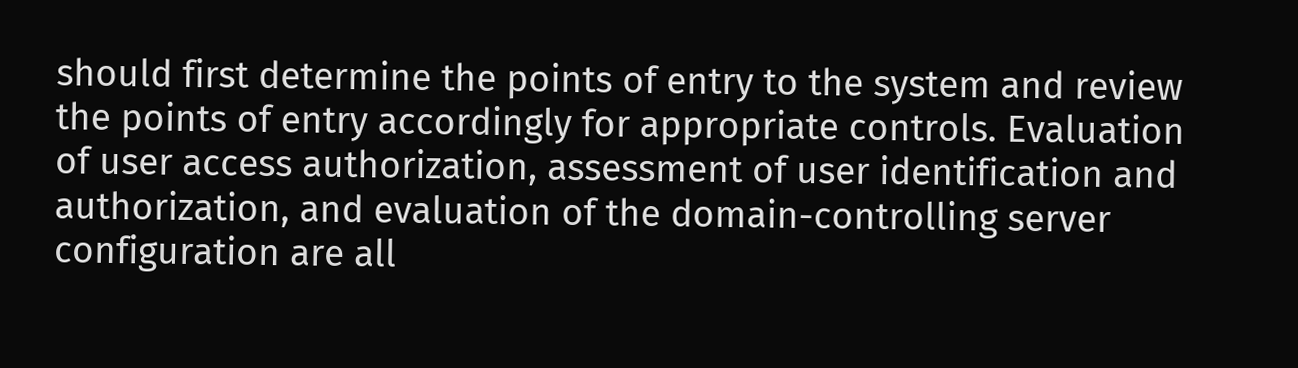should first determine the points of entry to the system and review the points of entry accordingly for appropriate controls. Evaluation of user access authorization, assessment of user identification and authorization, and evaluation of the domain-controlling server configuration are all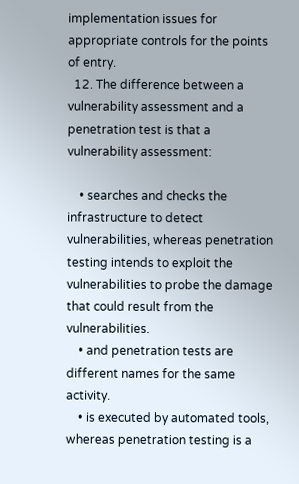implementation issues for appropriate controls for the points of entry.
  12. The difference between a vulnerability assessment and a penetration test is that a vulnerability assessment:

    • searches and checks the infrastructure to detect vulnerabilities, whereas penetration testing intends to exploit the vulnerabilities to probe the damage that could result from the vulnerabilities.
    • and penetration tests are different names for the same activity.
    • is executed by automated tools, whereas penetration testing is a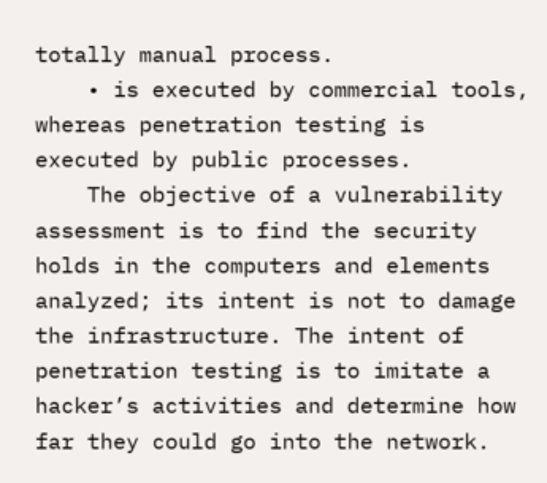totally manual process.
    • is executed by commercial tools, whereas penetration testing is executed by public processes.
    The objective of a vulnerability assessment is to find the security holds in the computers and elements analyzed; its intent is not to damage the infrastructure. The intent of penetration testing is to imitate a hacker’s activities and determine how far they could go into the network.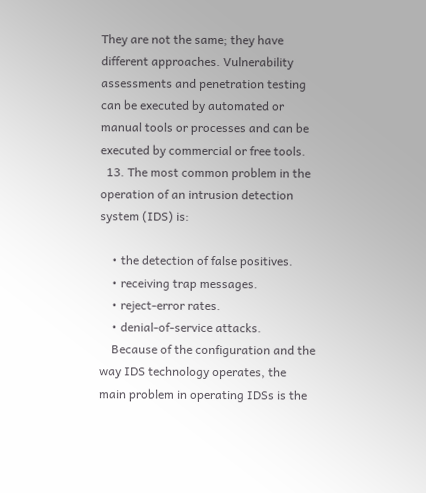They are not the same; they have different approaches. Vulnerability assessments and penetration testing can be executed by automated or manual tools or processes and can be executed by commercial or free tools.
  13. The most common problem in the operation of an intrusion detection system (IDS) is:

    • the detection of false positives.
    • receiving trap messages.
    • reject-error rates.
    • denial-of-service attacks.
    Because of the configuration and the way IDS technology operates, the main problem in operating IDSs is the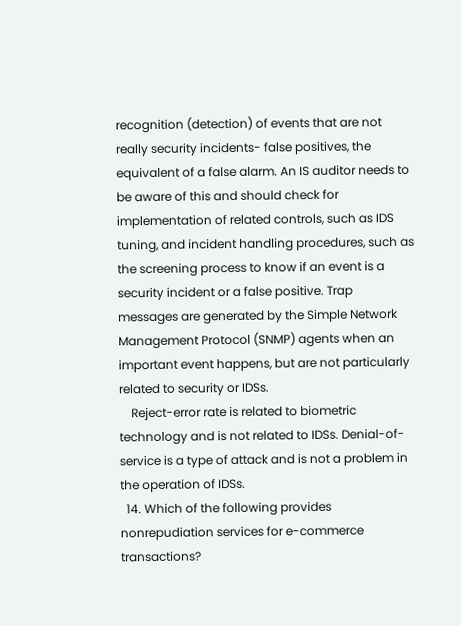recognition (detection) of events that are not really security incidents- false positives, the equivalent of a false alarm. An IS auditor needs to be aware of this and should check for implementation of related controls, such as IDS tuning, and incident handling procedures, such as the screening process to know if an event is a security incident or a false positive. Trap messages are generated by the Simple Network Management Protocol (SNMP) agents when an important event happens, but are not particularly related to security or IDSs.
    Reject-error rate is related to biometric technology and is not related to IDSs. Denial-of-service is a type of attack and is not a problem in the operation of IDSs.
  14. Which of the following provides nonrepudiation services for e-commerce transactions?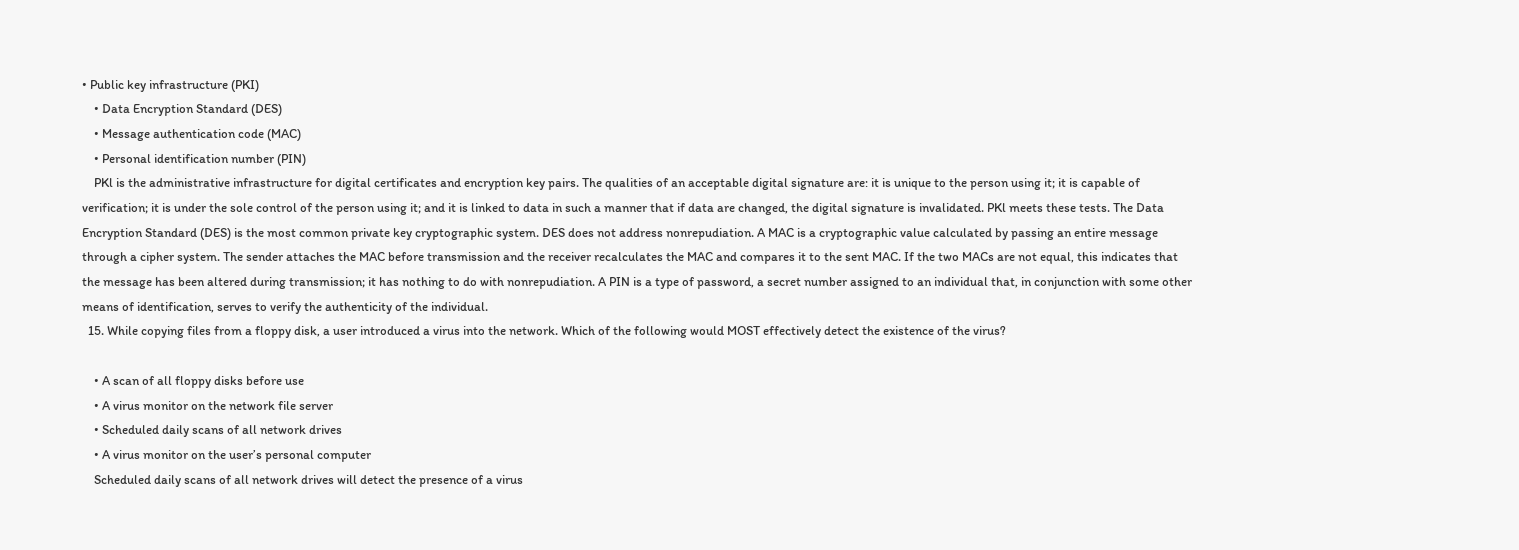• Public key infrastructure (PKI)
    • Data Encryption Standard (DES)
    • Message authentication code (MAC)
    • Personal identification number (PIN)
    PKl is the administrative infrastructure for digital certificates and encryption key pairs. The qualities of an acceptable digital signature are: it is unique to the person using it; it is capable of verification; it is under the sole control of the person using it; and it is linked to data in such a manner that if data are changed, the digital signature is invalidated. PKl meets these tests. The Data Encryption Standard (DES) is the most common private key cryptographic system. DES does not address nonrepudiation. A MAC is a cryptographic value calculated by passing an entire message through a cipher system. The sender attaches the MAC before transmission and the receiver recalculates the MAC and compares it to the sent MAC. If the two MACs are not equal, this indicates that the message has been altered during transmission; it has nothing to do with nonrepudiation. A PIN is a type of password, a secret number assigned to an individual that, in conjunction with some other means of identification, serves to verify the authenticity of the individual.
  15. While copying files from a floppy disk, a user introduced a virus into the network. Which of the following would MOST effectively detect the existence of the virus?

    • A scan of all floppy disks before use
    • A virus monitor on the network file server
    • Scheduled daily scans of all network drives
    • A virus monitor on the user’s personal computer
    Scheduled daily scans of all network drives will detect the presence of a virus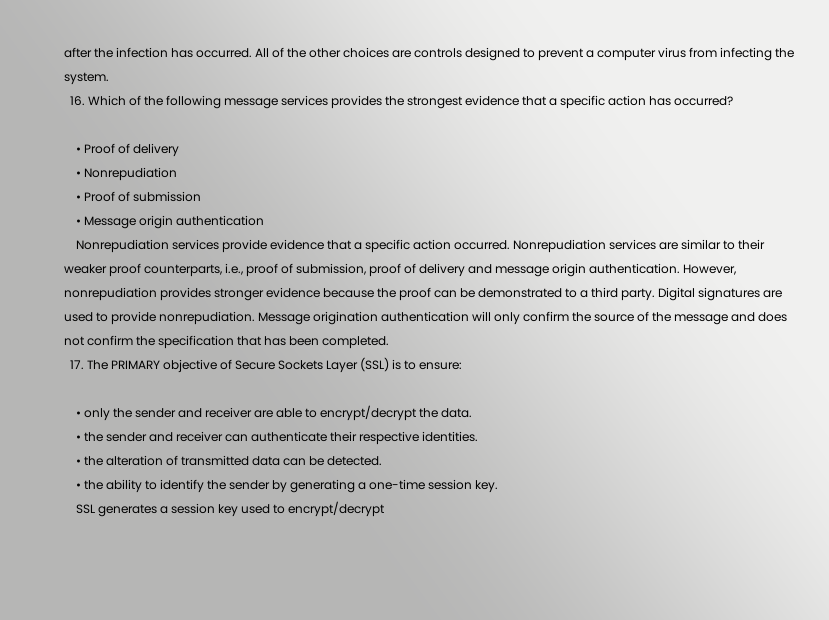after the infection has occurred. All of the other choices are controls designed to prevent a computer virus from infecting the system.
  16. Which of the following message services provides the strongest evidence that a specific action has occurred?

    • Proof of delivery
    • Nonrepudiation
    • Proof of submission
    • Message origin authentication
    Nonrepudiation services provide evidence that a specific action occurred. Nonrepudiation services are similar to their weaker proof counterparts, i.e., proof of submission, proof of delivery and message origin authentication. However, nonrepudiation provides stronger evidence because the proof can be demonstrated to a third party. Digital signatures are used to provide nonrepudiation. Message origination authentication will only confirm the source of the message and does not confirm the specification that has been completed.
  17. The PRIMARY objective of Secure Sockets Layer (SSL) is to ensure:

    • only the sender and receiver are able to encrypt/decrypt the data.
    • the sender and receiver can authenticate their respective identities.
    • the alteration of transmitted data can be detected.
    • the ability to identify the sender by generating a one-time session key.
    SSL generates a session key used to encrypt/decrypt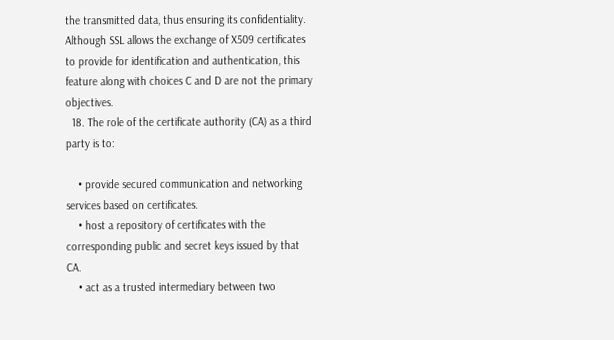the transmitted data, thus ensuring its confidentiality. Although SSL allows the exchange of X509 certificates to provide for identification and authentication, this feature along with choices C and D are not the primary objectives.
  18. The role of the certificate authority (CA) as a third party is to:

    • provide secured communication and networking services based on certificates.
    • host a repository of certificates with the corresponding public and secret keys issued by that CA.
    • act as a trusted intermediary between two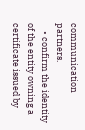communication partners.
    • confirm the identity of the entity owning a certificate issued by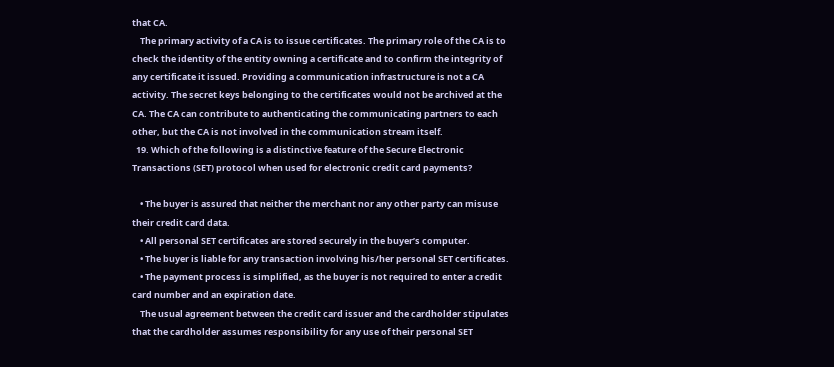that CA.
    The primary activity of a CA is to issue certificates. The primary role of the CA is to check the identity of the entity owning a certificate and to confirm the integrity of any certificate it issued. Providing a communication infrastructure is not a CA activity. The secret keys belonging to the certificates would not be archived at the CA. The CA can contribute to authenticating the communicating partners to each other, but the CA is not involved in the communication stream itself.
  19. Which of the following is a distinctive feature of the Secure Electronic Transactions (SET) protocol when used for electronic credit card payments?

    • The buyer is assured that neither the merchant nor any other party can misuse their credit card data.
    • All personal SET certificates are stored securely in the buyer’s computer.
    • The buyer is liable for any transaction involving his/her personal SET certificates.
    • The payment process is simplified, as the buyer is not required to enter a credit card number and an expiration date.
    The usual agreement between the credit card issuer and the cardholder stipulates that the cardholder assumes responsibility for any use of their personal SET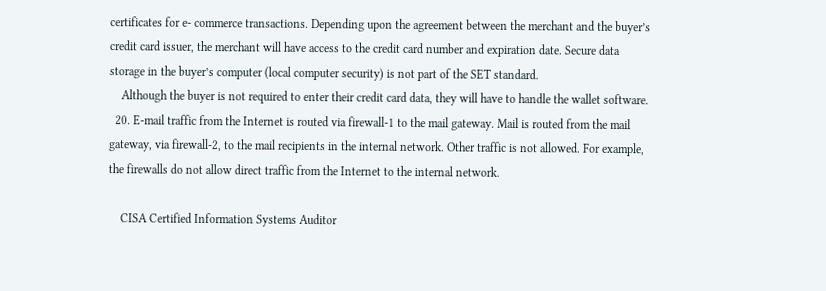certificates for e- commerce transactions. Depending upon the agreement between the merchant and the buyer’s credit card issuer, the merchant will have access to the credit card number and expiration date. Secure data storage in the buyer’s computer (local computer security) is not part of the SET standard.
    Although the buyer is not required to enter their credit card data, they will have to handle the wallet software.
  20. E-mail traffic from the Internet is routed via firewall-1 to the mail gateway. Mail is routed from the mail gateway, via firewall-2, to the mail recipients in the internal network. Other traffic is not allowed. For example, the firewalls do not allow direct traffic from the Internet to the internal network.

    CISA Certified Information Systems Auditor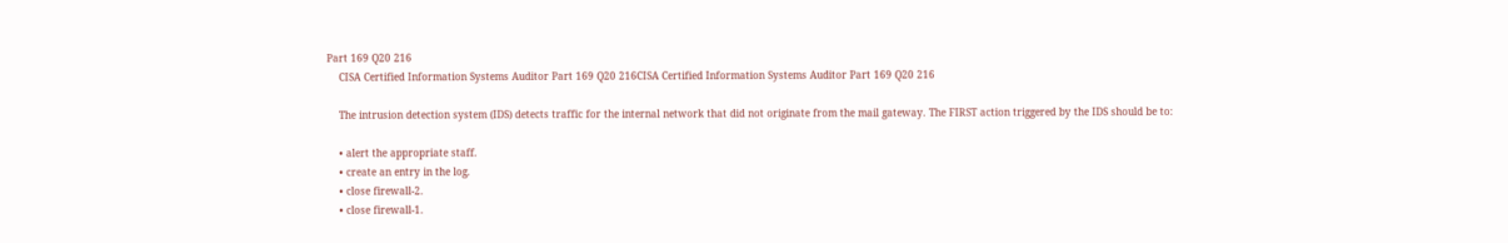Part 169 Q20 216
    CISA Certified Information Systems Auditor Part 169 Q20 216CISA Certified Information Systems Auditor Part 169 Q20 216

    The intrusion detection system (IDS) detects traffic for the internal network that did not originate from the mail gateway. The FIRST action triggered by the IDS should be to:

    • alert the appropriate staff.
    • create an entry in the log.
    • close firewall-2.
    • close firewall-1.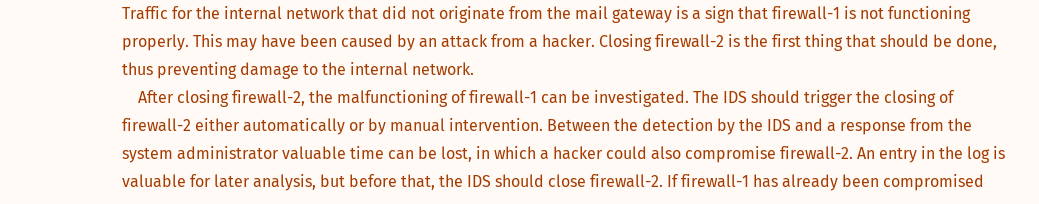Traffic for the internal network that did not originate from the mail gateway is a sign that firewall-1 is not functioning properly. This may have been caused by an attack from a hacker. Closing firewall-2 is the first thing that should be done, thus preventing damage to the internal network.
    After closing firewall-2, the malfunctioning of firewall-1 can be investigated. The IDS should trigger the closing of firewall-2 either automatically or by manual intervention. Between the detection by the IDS and a response from the system administrator valuable time can be lost, in which a hacker could also compromise firewall-2. An entry in the log is valuable for later analysis, but before that, the IDS should close firewall-2. If firewall-1 has already been compromised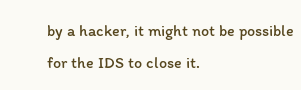by a hacker, it might not be possible for the IDS to close it.